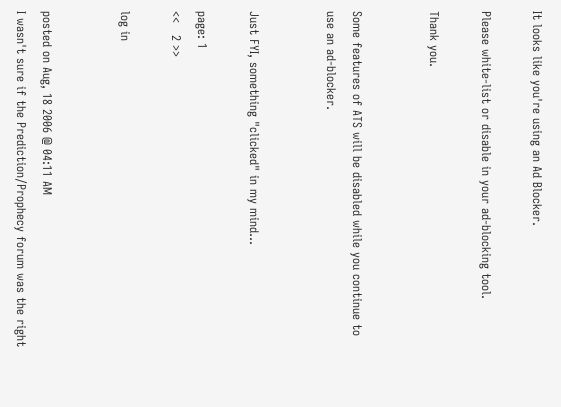It looks like you're using an Ad Blocker.

Please white-list or disable in your ad-blocking tool.

Thank you.


Some features of ATS will be disabled while you continue to use an ad-blocker.


Just FYI, something "clicked" in my mind...

page: 1
<<   2 >>

log in


posted on Aug, 18 2006 @ 04:11 AM
I wasn't sure if the Prediction/Prophecy forum was the right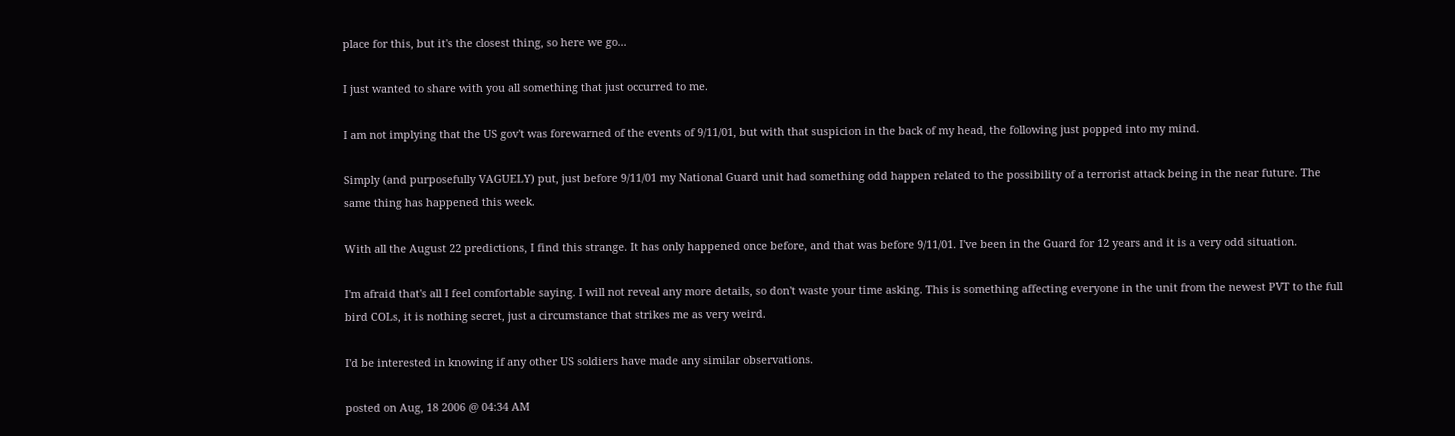place for this, but it's the closest thing, so here we go...

I just wanted to share with you all something that just occurred to me.

I am not implying that the US gov't was forewarned of the events of 9/11/01, but with that suspicion in the back of my head, the following just popped into my mind.

Simply (and purposefully VAGUELY) put, just before 9/11/01 my National Guard unit had something odd happen related to the possibility of a terrorist attack being in the near future. The same thing has happened this week.

With all the August 22 predictions, I find this strange. It has only happened once before, and that was before 9/11/01. I've been in the Guard for 12 years and it is a very odd situation.

I'm afraid that's all I feel comfortable saying. I will not reveal any more details, so don't waste your time asking. This is something affecting everyone in the unit from the newest PVT to the full bird COLs, it is nothing secret, just a circumstance that strikes me as very weird.

I'd be interested in knowing if any other US soldiers have made any similar observations.

posted on Aug, 18 2006 @ 04:34 AM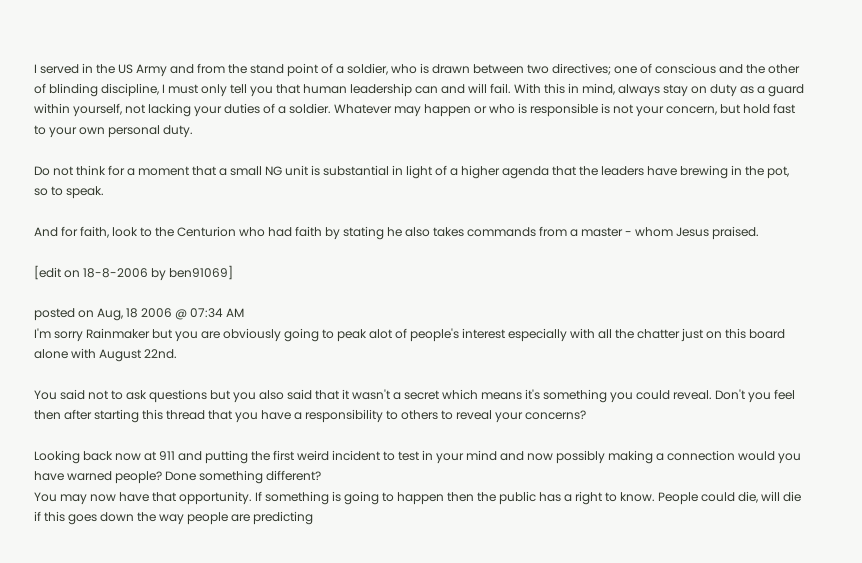I served in the US Army and from the stand point of a soldier, who is drawn between two directives; one of conscious and the other of blinding discipline, I must only tell you that human leadership can and will fail. With this in mind, always stay on duty as a guard within yourself, not lacking your duties of a soldier. Whatever may happen or who is responsible is not your concern, but hold fast to your own personal duty.

Do not think for a moment that a small NG unit is substantial in light of a higher agenda that the leaders have brewing in the pot, so to speak.

And for faith, look to the Centurion who had faith by stating he also takes commands from a master - whom Jesus praised.

[edit on 18-8-2006 by ben91069]

posted on Aug, 18 2006 @ 07:34 AM
I'm sorry Rainmaker but you are obviously going to peak alot of people's interest especially with all the chatter just on this board alone with August 22nd.

You said not to ask questions but you also said that it wasn't a secret which means it's something you could reveal. Don't you feel then after starting this thread that you have a responsibility to others to reveal your concerns?

Looking back now at 911 and putting the first weird incident to test in your mind and now possibly making a connection would you have warned people? Done something different?
You may now have that opportunity. If something is going to happen then the public has a right to know. People could die, will die if this goes down the way people are predicting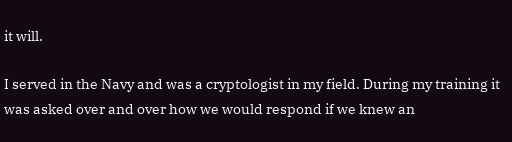it will.

I served in the Navy and was a cryptologist in my field. During my training it was asked over and over how we would respond if we knew an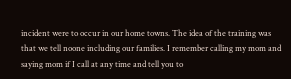incident were to occur in our home towns. The idea of the training was that we tell noone including our families. I remember calling my mom and saying mom if I call at any time and tell you to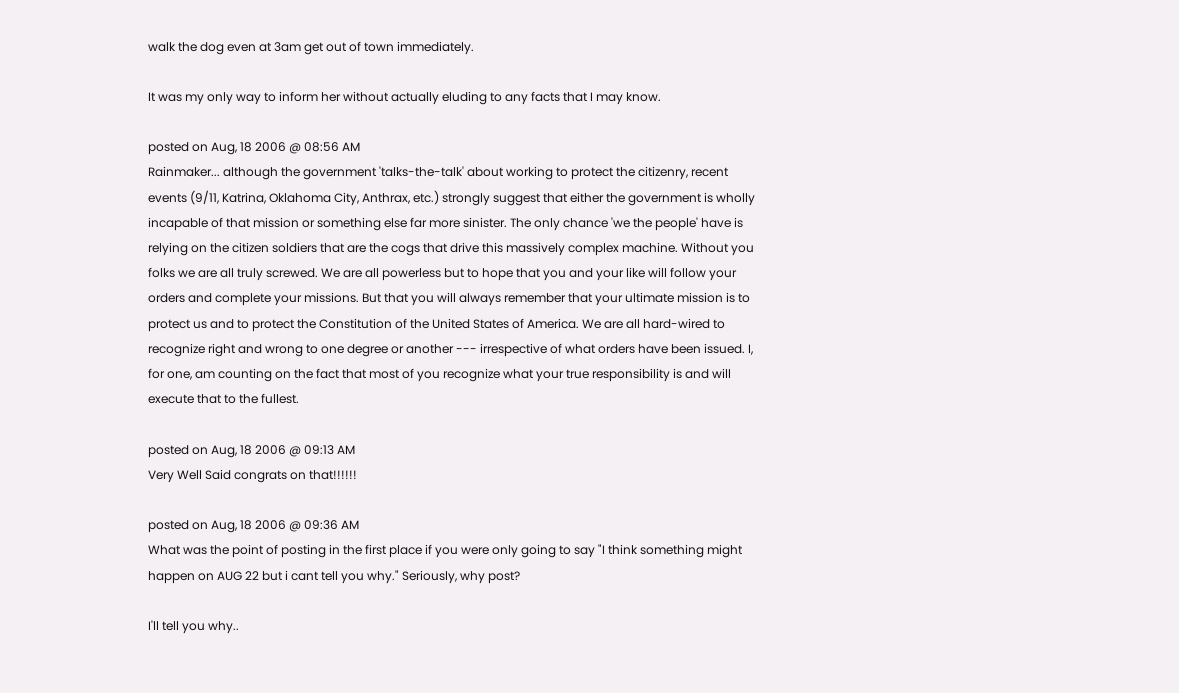walk the dog even at 3am get out of town immediately.

It was my only way to inform her without actually eluding to any facts that I may know.

posted on Aug, 18 2006 @ 08:56 AM
Rainmaker... although the government 'talks-the-talk' about working to protect the citizenry, recent events (9/11, Katrina, Oklahoma City, Anthrax, etc.) strongly suggest that either the government is wholly incapable of that mission or something else far more sinister. The only chance 'we the people' have is relying on the citizen soldiers that are the cogs that drive this massively complex machine. Without you folks we are all truly screwed. We are all powerless but to hope that you and your like will follow your orders and complete your missions. But that you will always remember that your ultimate mission is to protect us and to protect the Constitution of the United States of America. We are all hard-wired to recognize right and wrong to one degree or another --- irrespective of what orders have been issued. I, for one, am counting on the fact that most of you recognize what your true responsibility is and will execute that to the fullest.

posted on Aug, 18 2006 @ 09:13 AM
Very Well Said congrats on that!!!!!!

posted on Aug, 18 2006 @ 09:36 AM
What was the point of posting in the first place if you were only going to say "I think something might happen on AUG 22 but i cant tell you why." Seriously, why post?

I'll tell you why..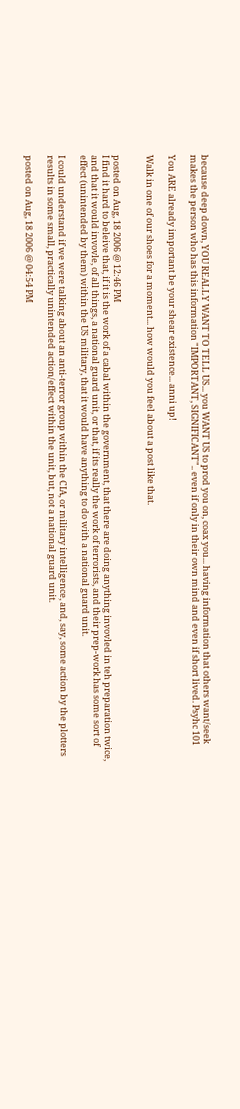because deep down, YOU REALLY WANT TO TELL US... you WANT US to prod you on, coax you... having information that others want/seek makes the person who has this information "IMPORTANT, SIGNIFICANT".. even if only in their own mind and even if short lived. Psyhc 101

You ARE already important be your shear existence... anni up!

Walk in one of our shoes for a moment... how would you feel about a post like that.


posted on Aug, 18 2006 @ 12:46 PM
I find it hard to beleive that, if it is the work of a cabal within the government, that there are doing anything invovled in teh preparation twice, and that it would invovle, of all things, a national guard unit, or that, if its really the work of terrorists, and their prep-work has some sort of effect (unintended by them) within the US military, that it would have anything to do with a national guard unit.

I could understand if we were talking about an anti-terror group within the CIA, or military intelligence, and, say, some action by the plotters results in some small, practically unintended action/effect within the unit, but, not a national guard unit.

posted on Aug, 18 2006 @ 04:54 PM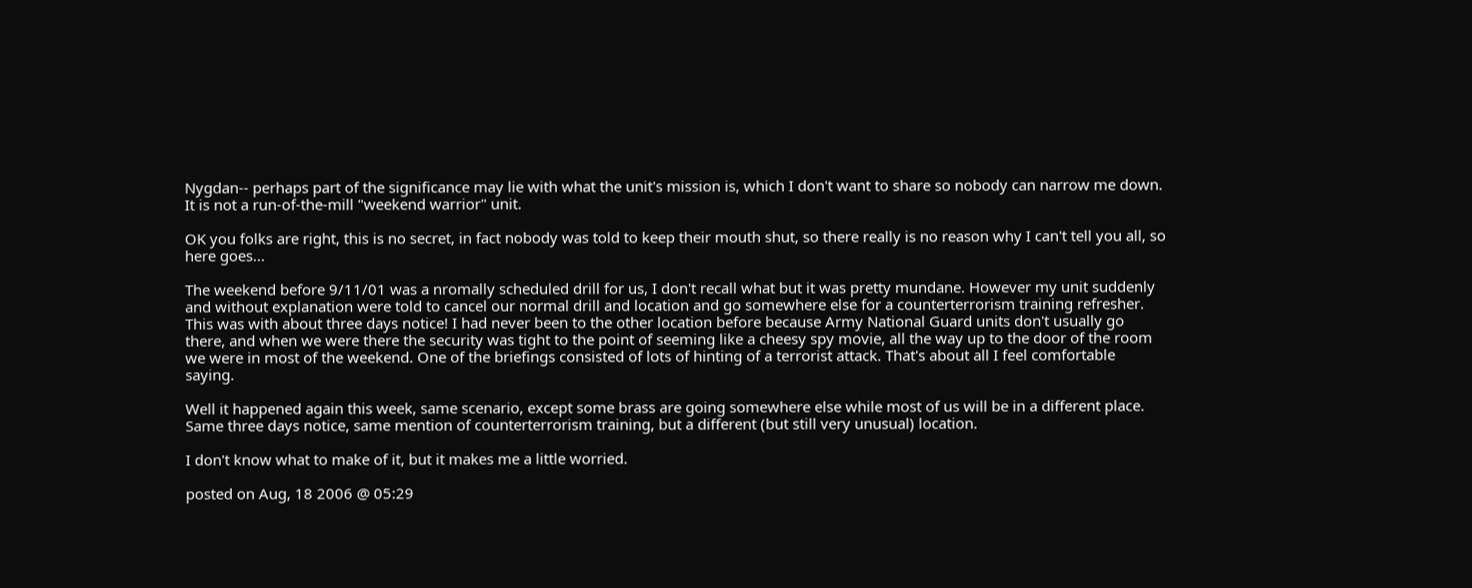Nygdan-- perhaps part of the significance may lie with what the unit's mission is, which I don't want to share so nobody can narrow me down. It is not a run-of-the-mill "weekend warrior" unit.

OK you folks are right, this is no secret, in fact nobody was told to keep their mouth shut, so there really is no reason why I can't tell you all, so here goes...

The weekend before 9/11/01 was a nromally scheduled drill for us, I don't recall what but it was pretty mundane. However my unit suddenly and without explanation were told to cancel our normal drill and location and go somewhere else for a counterterrorism training refresher. This was with about three days notice! I had never been to the other location before because Army National Guard units don't usually go there, and when we were there the security was tight to the point of seeming like a cheesy spy movie, all the way up to the door of the room we were in most of the weekend. One of the briefings consisted of lots of hinting of a terrorist attack. That's about all I feel comfortable saying.

Well it happened again this week, same scenario, except some brass are going somewhere else while most of us will be in a different place. Same three days notice, same mention of counterterrorism training, but a different (but still very unusual) location.

I don't know what to make of it, but it makes me a little worried.

posted on Aug, 18 2006 @ 05:29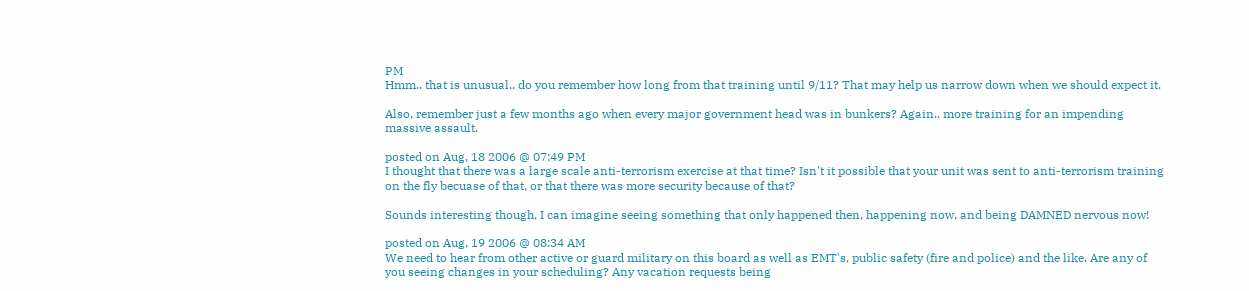PM
Hmm.. that is unusual.. do you remember how long from that training until 9/11? That may help us narrow down when we should expect it.

Also, remember just a few months ago when every major government head was in bunkers? Again.. more training for an impending massive assault.

posted on Aug, 18 2006 @ 07:49 PM
I thought that there was a large scale anti-terrorism exercise at that time? Isn't it possible that your unit was sent to anti-terrorism training on the fly becuase of that, or that there was more security because of that?

Sounds interesting though, I can imagine seeing something that only happened then, happening now, and being DAMNED nervous now!

posted on Aug, 19 2006 @ 08:34 AM
We need to hear from other active or guard military on this board as well as EMT's, public safety (fire and police) and the like. Are any of you seeing changes in your scheduling? Any vacation requests being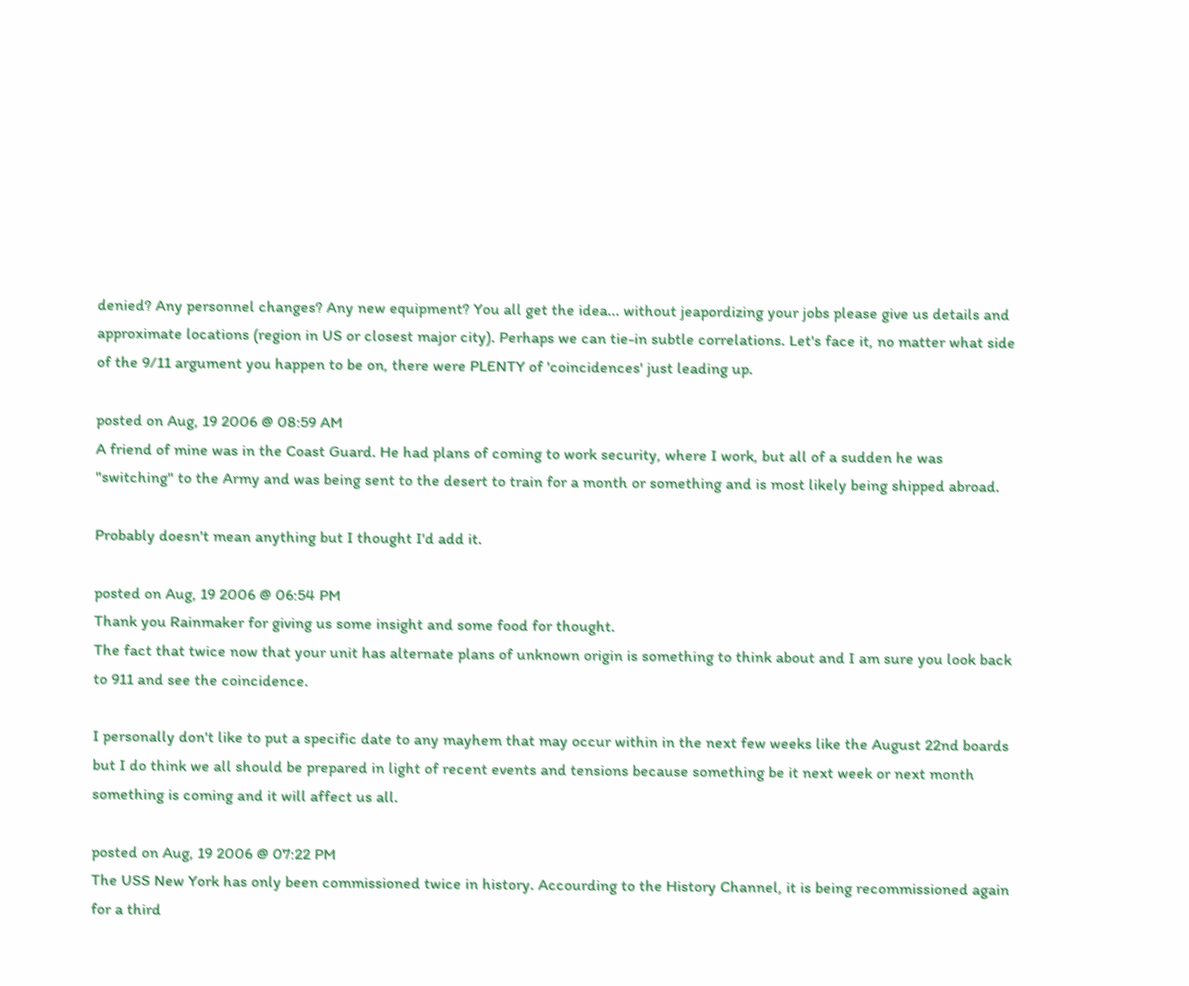denied? Any personnel changes? Any new equipment? You all get the idea... without jeapordizing your jobs please give us details and approximate locations (region in US or closest major city). Perhaps we can tie-in subtle correlations. Let's face it, no matter what side of the 9/11 argument you happen to be on, there were PLENTY of 'coincidences' just leading up.

posted on Aug, 19 2006 @ 08:59 AM
A friend of mine was in the Coast Guard. He had plans of coming to work security, where I work, but all of a sudden he was "switching" to the Army and was being sent to the desert to train for a month or something and is most likely being shipped abroad.

Probably doesn't mean anything but I thought I'd add it.

posted on Aug, 19 2006 @ 06:54 PM
Thank you Rainmaker for giving us some insight and some food for thought.
The fact that twice now that your unit has alternate plans of unknown origin is something to think about and I am sure you look back to 911 and see the coincidence.

I personally don't like to put a specific date to any mayhem that may occur within in the next few weeks like the August 22nd boards but I do think we all should be prepared in light of recent events and tensions because something be it next week or next month something is coming and it will affect us all.

posted on Aug, 19 2006 @ 07:22 PM
The USS New York has only been commissioned twice in history. Accourding to the History Channel, it is being recommissioned again for a third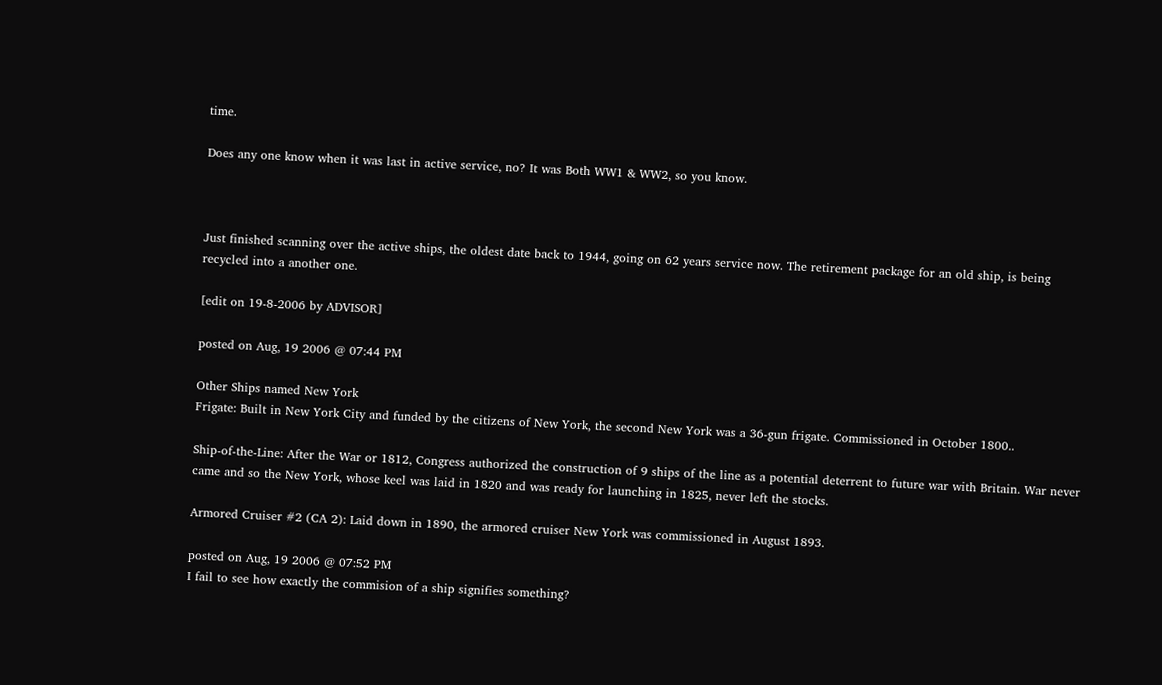time.

Does any one know when it was last in active service, no? It was Both WW1 & WW2, so you know.



Just finished scanning over the active ships, the oldest date back to 1944, going on 62 years service now. The retirement package for an old ship, is being recycled into a another one.

[edit on 19-8-2006 by ADVISOR]

posted on Aug, 19 2006 @ 07:44 PM

Other Ships named New York
Frigate: Built in New York City and funded by the citizens of New York, the second New York was a 36-gun frigate. Commissioned in October 1800..

Ship-of-the-Line: After the War or 1812, Congress authorized the construction of 9 ships of the line as a potential deterrent to future war with Britain. War never came and so the New York, whose keel was laid in 1820 and was ready for launching in 1825, never left the stocks.

Armored Cruiser #2 (CA 2): Laid down in 1890, the armored cruiser New York was commissioned in August 1893.

posted on Aug, 19 2006 @ 07:52 PM
I fail to see how exactly the commision of a ship signifies something?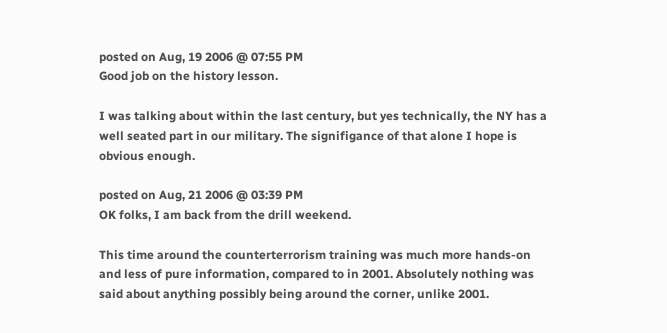posted on Aug, 19 2006 @ 07:55 PM
Good job on the history lesson.

I was talking about within the last century, but yes technically, the NY has a well seated part in our military. The signifigance of that alone I hope is obvious enough.

posted on Aug, 21 2006 @ 03:39 PM
OK folks, I am back from the drill weekend.

This time around the counterterrorism training was much more hands-on and less of pure information, compared to in 2001. Absolutely nothing was said about anything possibly being around the corner, unlike 2001.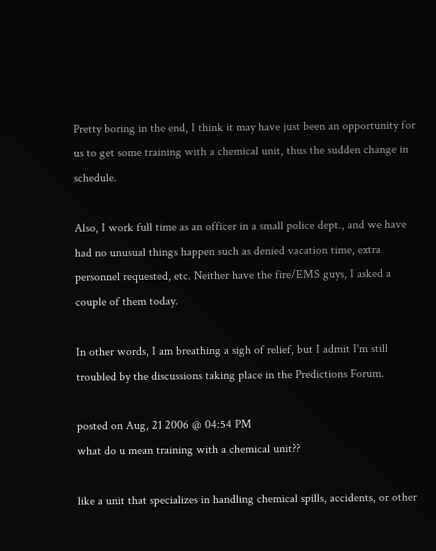Pretty boring in the end, I think it may have just been an opportunity for us to get some training with a chemical unit, thus the sudden change in schedule.

Also, I work full time as an officer in a small police dept., and we have had no unusual things happen such as denied vacation time, extra personnel requested, etc. Neither have the fire/EMS guys, I asked a couple of them today.

In other words, I am breathing a sigh of relief, but I admit I'm still troubled by the discussions taking place in the Predictions Forum.

posted on Aug, 21 2006 @ 04:54 PM
what do u mean training with a chemical unit??

like a unit that specializes in handling chemical spills, accidents, or other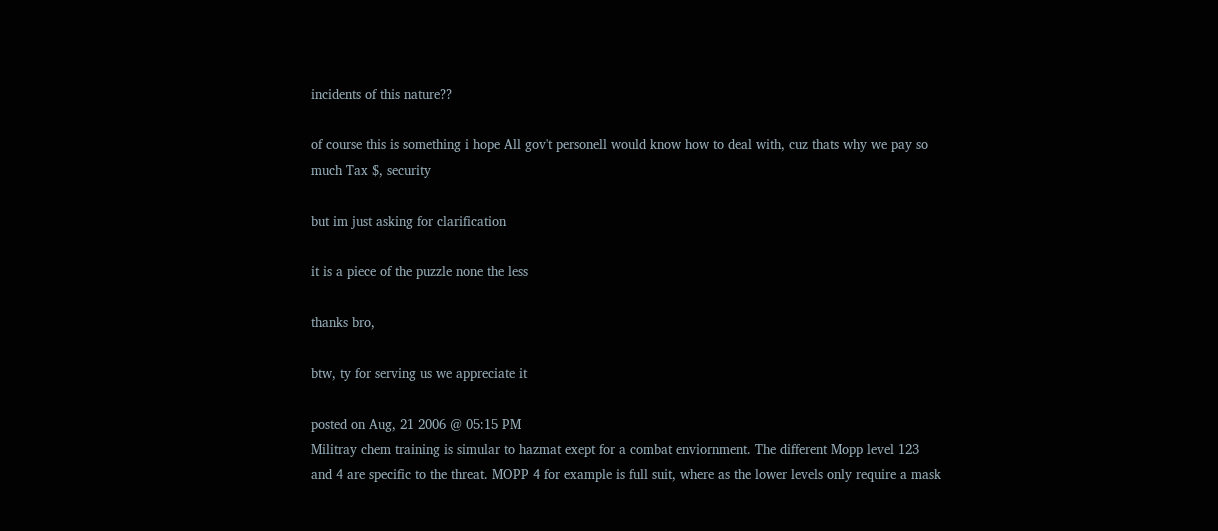incidents of this nature??

of course this is something i hope All gov't personell would know how to deal with, cuz thats why we pay so much Tax $, security

but im just asking for clarification

it is a piece of the puzzle none the less

thanks bro,

btw, ty for serving us we appreciate it

posted on Aug, 21 2006 @ 05:15 PM
Militray chem training is simular to hazmat exept for a combat enviornment. The different Mopp level 123 and 4 are specific to the threat. MOPP 4 for example is full suit, where as the lower levels only require a mask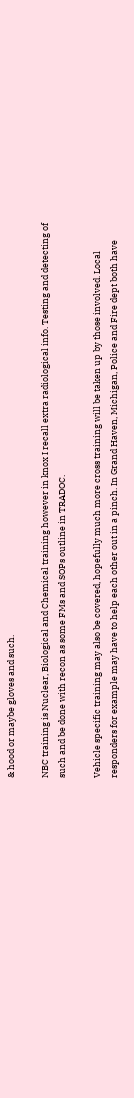& hood or maybe gloves and such.

NBC training is Nuclear, Biological and Chemical training however in knox I recall extra radiological info. Testing and detecting of such and be done with recon as some FMs and SOPs outline in TRADOC.

Vehicle specific training may also be covered, hopefully much more cross training will be taken up by those involved. Local responders for example may have to help each other out in a pinch. In Grand Haven, Michigan, Police and Fire dept both have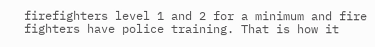firefighters level 1 and 2 for a minimum and fire fighters have police training. That is how it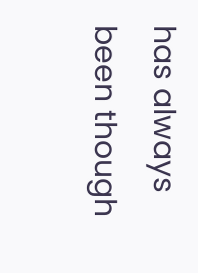has always been though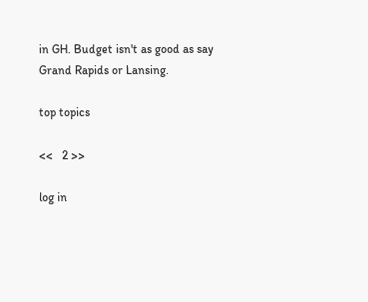in GH. Budget isn't as good as say Grand Rapids or Lansing.

top topics

<<   2 >>

log in